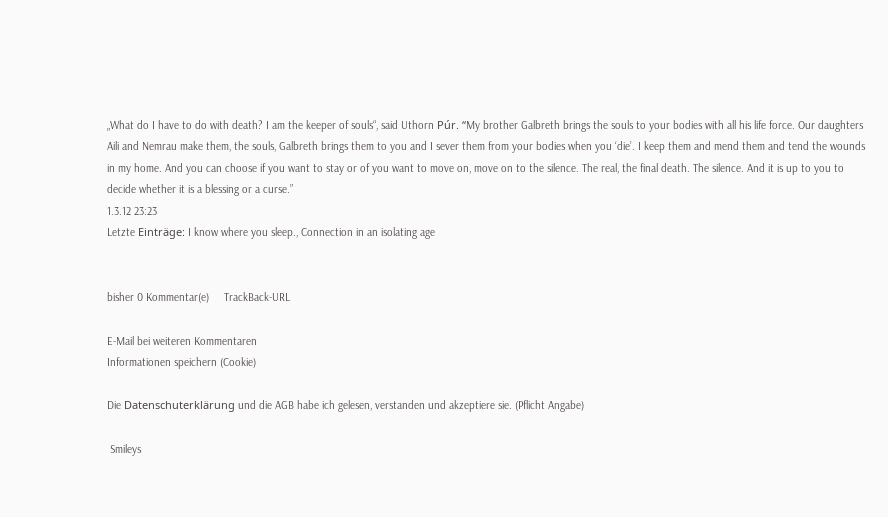„What do I have to do with death? I am the keeper of souls“, said Uthorn Púr. “My brother Galbreth brings the souls to your bodies with all his life force. Our daughters Aili and Nemrau make them, the souls, Galbreth brings them to you and I sever them from your bodies when you ‘die’. I keep them and mend them and tend the wounds in my home. And you can choose if you want to stay or of you want to move on, move on to the silence. The real, the final death. The silence. And it is up to you to decide whether it is a blessing or a curse.”
1.3.12 23:23
Letzte Einträge: I know where you sleep., Connection in an isolating age


bisher 0 Kommentar(e)     TrackBack-URL

E-Mail bei weiteren Kommentaren
Informationen speichern (Cookie)

Die Datenschuterklärung und die AGB habe ich gelesen, verstanden und akzeptiere sie. (Pflicht Angabe)

 Smileys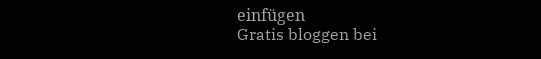einfügen
Gratis bloggen bei